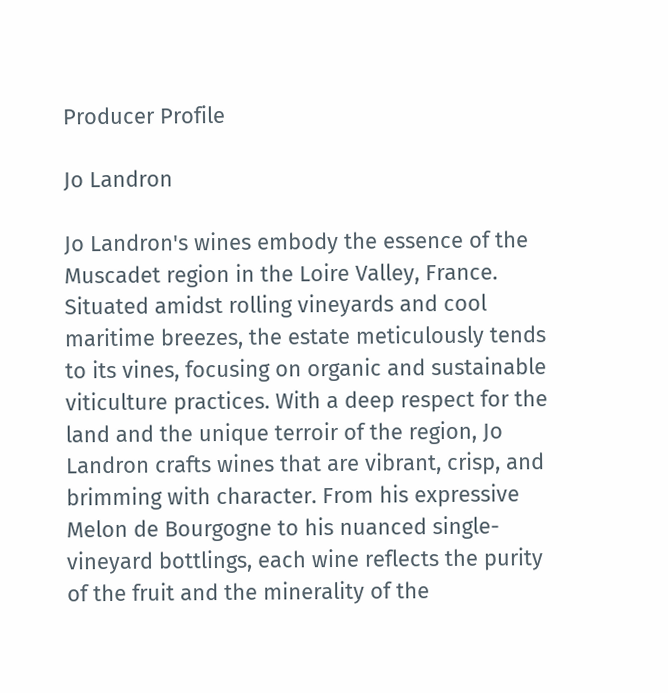Producer Profile

Jo Landron

Jo Landron's wines embody the essence of the Muscadet region in the Loire Valley, France. Situated amidst rolling vineyards and cool maritime breezes, the estate meticulously tends to its vines, focusing on organic and sustainable viticulture practices. With a deep respect for the land and the unique terroir of the region, Jo Landron crafts wines that are vibrant, crisp, and brimming with character. From his expressive Melon de Bourgogne to his nuanced single-vineyard bottlings, each wine reflects the purity of the fruit and the minerality of the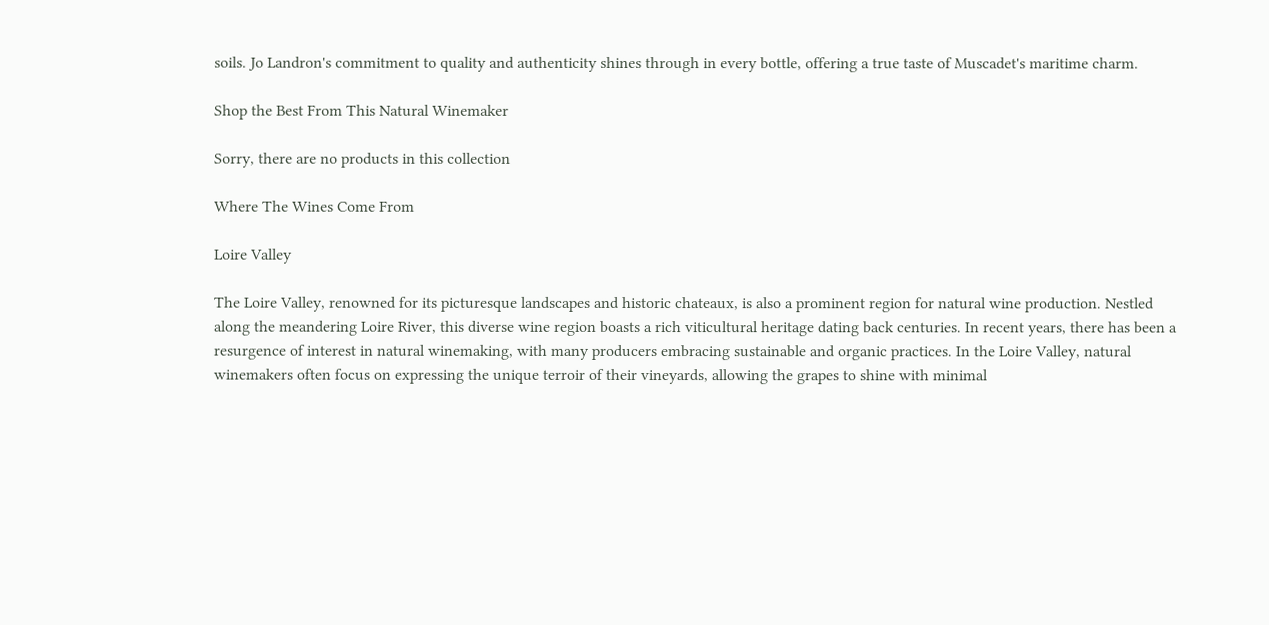soils. Jo Landron's commitment to quality and authenticity shines through in every bottle, offering a true taste of Muscadet's maritime charm.

Shop the Best From This Natural Winemaker

Sorry, there are no products in this collection

Where The Wines Come From

Loire Valley

The Loire Valley, renowned for its picturesque landscapes and historic chateaux, is also a prominent region for natural wine production. Nestled along the meandering Loire River, this diverse wine region boasts a rich viticultural heritage dating back centuries. In recent years, there has been a resurgence of interest in natural winemaking, with many producers embracing sustainable and organic practices. In the Loire Valley, natural winemakers often focus on expressing the unique terroir of their vineyards, allowing the grapes to shine with minimal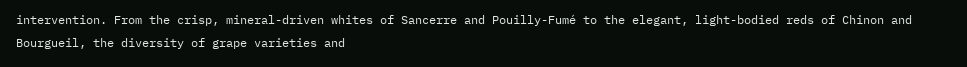intervention. From the crisp, mineral-driven whites of Sancerre and Pouilly-Fumé to the elegant, light-bodied reds of Chinon and Bourgueil, the diversity of grape varieties and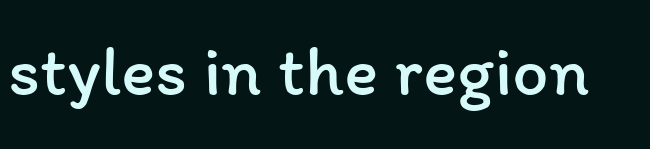styles in the region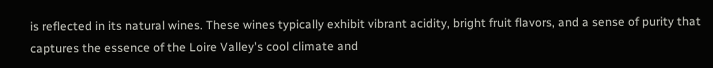is reflected in its natural wines. These wines typically exhibit vibrant acidity, bright fruit flavors, and a sense of purity that captures the essence of the Loire Valley's cool climate and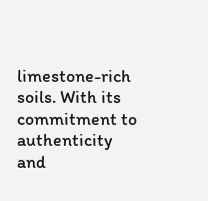limestone-rich soils. With its commitment to authenticity and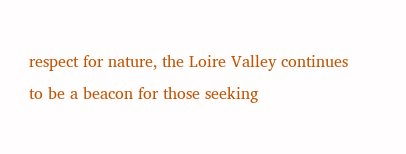respect for nature, the Loire Valley continues to be a beacon for those seeking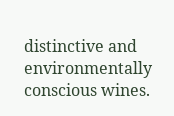distinctive and environmentally conscious wines.